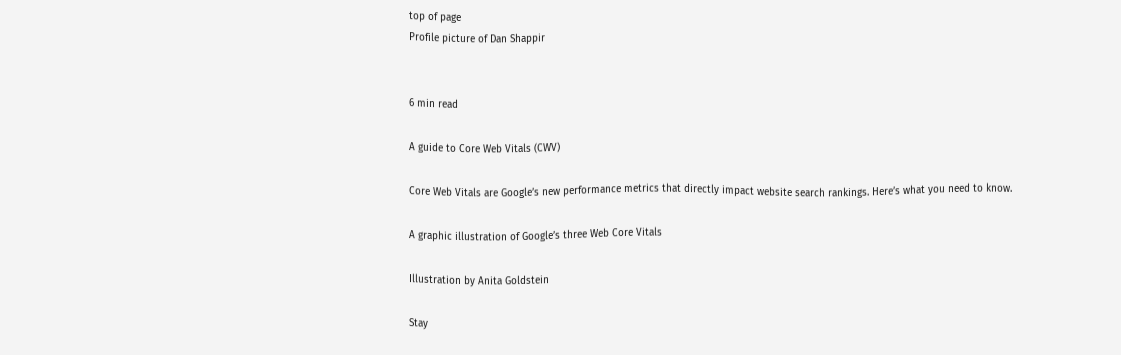top of page
Profile picture of Dan Shappir


6 min read

A guide to Core Web Vitals (CWV)

Core Web Vitals are Google’s new performance metrics that directly impact website search rankings. Here’s what you need to know.

A graphic illustration of Google’s three Web Core Vitals

Illustration by Anita Goldstein

Stay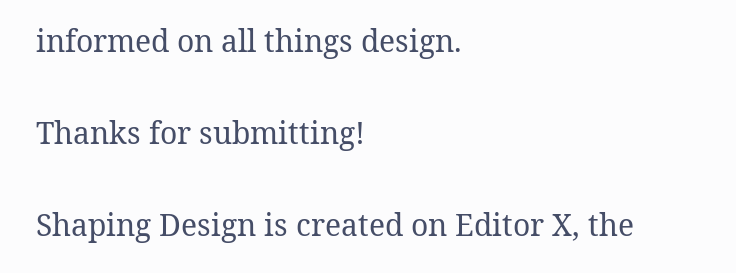informed on all things design.

Thanks for submitting!

Shaping Design is created on Editor X, the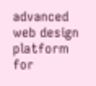advanced web design platform for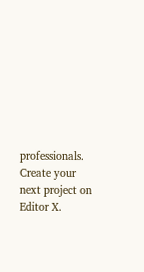professionals. Create your next project on Editor X.